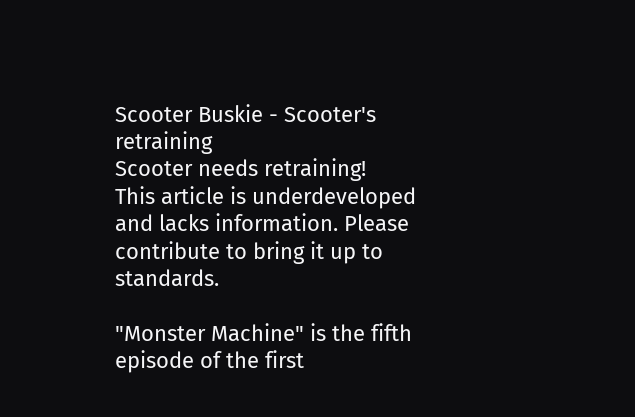Scooter Buskie - Scooter's retraining
Scooter needs retraining!
This article is underdeveloped and lacks information. Please contribute to bring it up to standards.

"Monster Machine" is the fifth episode of the first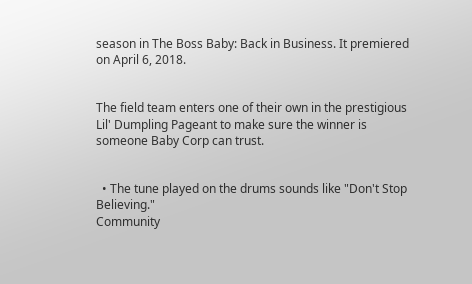season in The Boss Baby: Back in Business. It premiered on April 6, 2018.


The field team enters one of their own in the prestigious Lil' Dumpling Pageant to make sure the winner is someone Baby Corp can trust.


  • The tune played on the drums sounds like "Don't Stop Believing."
Community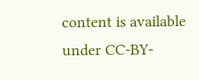content is available under CC-BY-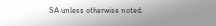SA unless otherwise noted.